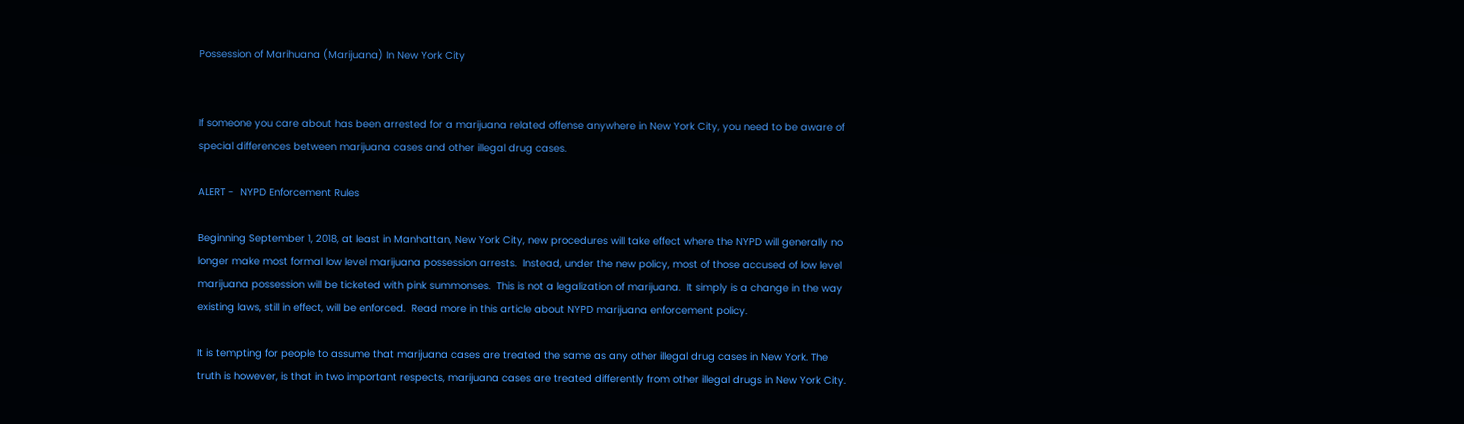Possession of Marihuana (Marijuana) In New York City


If someone you care about has been arrested for a marijuana related offense anywhere in New York City, you need to be aware of special differences between marijuana cases and other illegal drug cases.

ALERT -  NYPD Enforcement Rules

Beginning September 1, 2018, at least in Manhattan, New York City, new procedures will take effect where the NYPD will generally no longer make most formal low level marijuana possession arrests.  Instead, under the new policy, most of those accused of low level marijuana possession will be ticketed with pink summonses.  This is not a legalization of marijuana.  It simply is a change in the way existing laws, still in effect, will be enforced.  Read more in this article about NYPD marijuana enforcement policy.

It is tempting for people to assume that marijuana cases are treated the same as any other illegal drug cases in New York. The truth is however, is that in two important respects, marijuana cases are treated differently from other illegal drugs in New York City.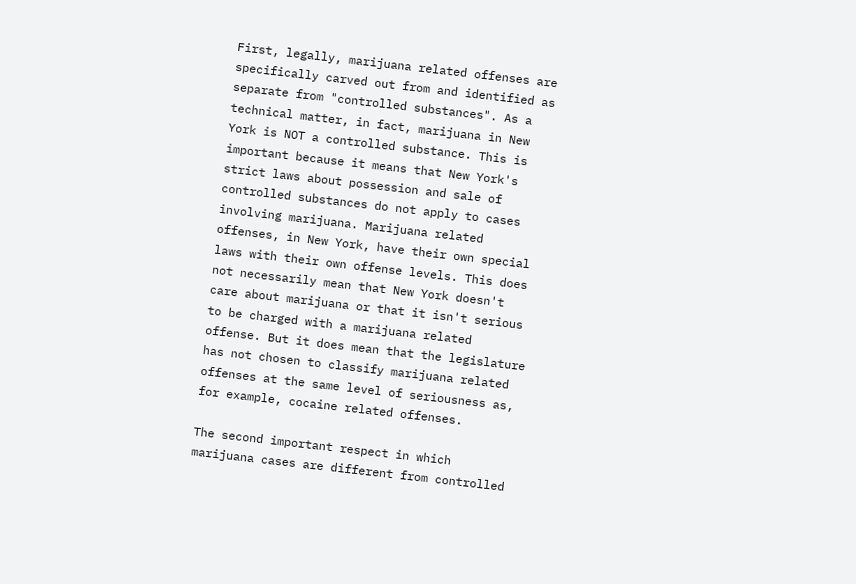First, legally, marijuana related offenses are specifically carved out from and identified as separate from "controlled substances". As a technical matter, in fact, marijuana in New York is NOT a controlled substance. This is important because it means that New York's strict laws about possession and sale of controlled substances do not apply to cases involving marijuana. Marijuana related offenses, in New York, have their own special laws with their own offense levels. This does not necessarily mean that New York doesn't care about marijuana or that it isn't serious to be charged with a marijuana related offense. But it does mean that the legislature has not chosen to classify marijuana related offenses at the same level of seriousness as, for example, cocaine related offenses.

The second important respect in which marijuana cases are different from controlled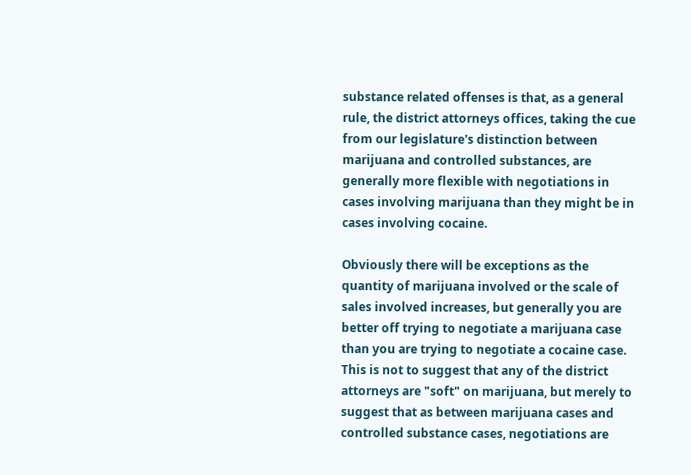substance related offenses is that, as a general rule, the district attorneys offices, taking the cue from our legislature's distinction between marijuana and controlled substances, are generally more flexible with negotiations in cases involving marijuana than they might be in cases involving cocaine.

Obviously there will be exceptions as the quantity of marijuana involved or the scale of sales involved increases, but generally you are better off trying to negotiate a marijuana case than you are trying to negotiate a cocaine case. This is not to suggest that any of the district attorneys are "soft" on marijuana, but merely to suggest that as between marijuana cases and controlled substance cases, negotiations are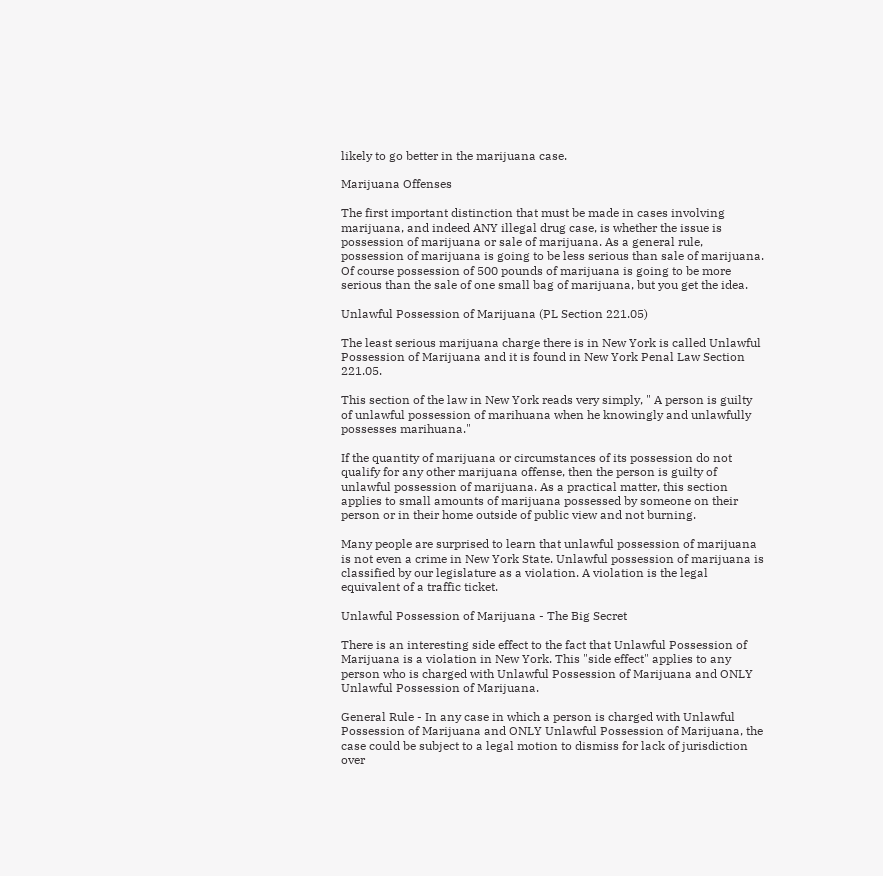likely to go better in the marijuana case.

Marijuana Offenses

The first important distinction that must be made in cases involving marijuana, and indeed ANY illegal drug case, is whether the issue is possession of marijuana or sale of marijuana. As a general rule, possession of marijuana is going to be less serious than sale of marijuana. Of course possession of 500 pounds of marijuana is going to be more serious than the sale of one small bag of marijuana, but you get the idea.

Unlawful Possession of Marijuana (PL Section 221.05)

The least serious marijuana charge there is in New York is called Unlawful Possession of Marijuana and it is found in New York Penal Law Section 221.05.

This section of the law in New York reads very simply, " A person is guilty of unlawful possession of marihuana when he knowingly and unlawfully possesses marihuana."

If the quantity of marijuana or circumstances of its possession do not qualify for any other marijuana offense, then the person is guilty of unlawful possession of marijuana. As a practical matter, this section applies to small amounts of marijuana possessed by someone on their person or in their home outside of public view and not burning.

Many people are surprised to learn that unlawful possession of marijuana is not even a crime in New York State. Unlawful possession of marijuana is classified by our legislature as a violation. A violation is the legal equivalent of a traffic ticket.

Unlawful Possession of Marijuana - The Big Secret

There is an interesting side effect to the fact that Unlawful Possession of Marijuana is a violation in New York. This "side effect" applies to any person who is charged with Unlawful Possession of Marijuana and ONLY Unlawful Possession of Marijuana.

General Rule - In any case in which a person is charged with Unlawful Possession of Marijuana and ONLY Unlawful Possession of Marijuana, the case could be subject to a legal motion to dismiss for lack of jurisdiction over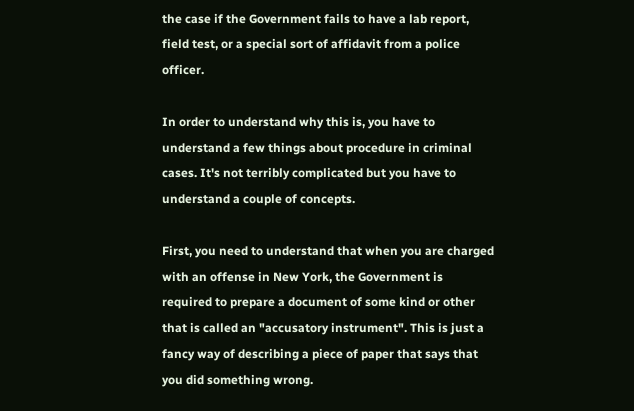the case if the Government fails to have a lab report, field test, or a special sort of affidavit from a police officer.

In order to understand why this is, you have to understand a few things about procedure in criminal cases. It's not terribly complicated but you have to understand a couple of concepts.

First, you need to understand that when you are charged with an offense in New York, the Government is required to prepare a document of some kind or other that is called an "accusatory instrument". This is just a fancy way of describing a piece of paper that says that you did something wrong.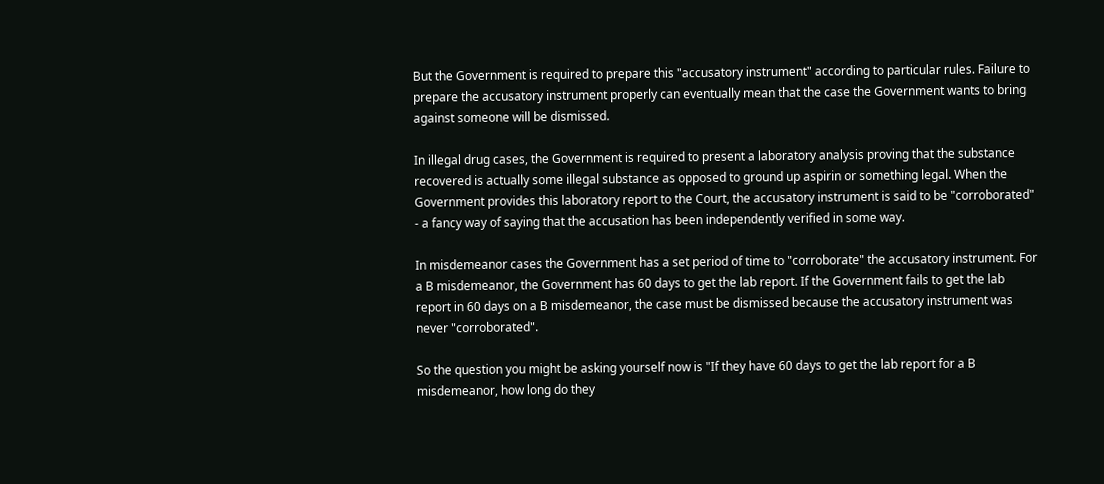But the Government is required to prepare this "accusatory instrument" according to particular rules. Failure to prepare the accusatory instrument properly can eventually mean that the case the Government wants to bring against someone will be dismissed.

In illegal drug cases, the Government is required to present a laboratory analysis proving that the substance recovered is actually some illegal substance as opposed to ground up aspirin or something legal. When the Government provides this laboratory report to the Court, the accusatory instrument is said to be "corroborated" - a fancy way of saying that the accusation has been independently verified in some way.

In misdemeanor cases the Government has a set period of time to "corroborate" the accusatory instrument. For a B misdemeanor, the Government has 60 days to get the lab report. If the Government fails to get the lab report in 60 days on a B misdemeanor, the case must be dismissed because the accusatory instrument was never "corroborated".

So the question you might be asking yourself now is "If they have 60 days to get the lab report for a B misdemeanor, how long do they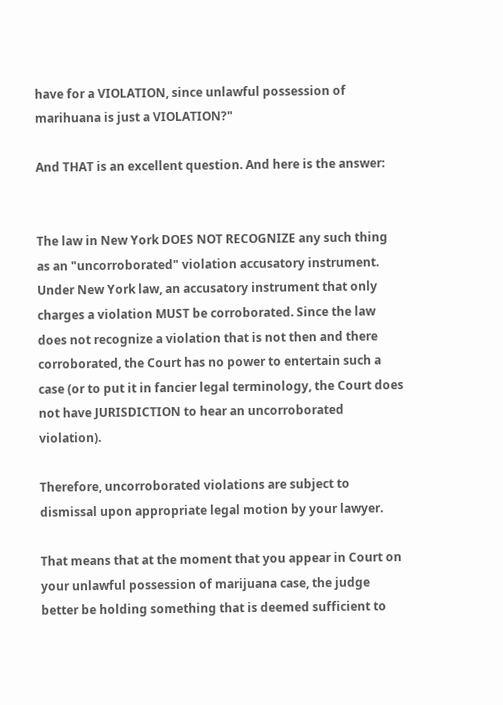have for a VIOLATION, since unlawful possession of marihuana is just a VIOLATION?"

And THAT is an excellent question. And here is the answer:


The law in New York DOES NOT RECOGNIZE any such thing as an "uncorroborated" violation accusatory instrument. Under New York law, an accusatory instrument that only charges a violation MUST be corroborated. Since the law does not recognize a violation that is not then and there corroborated, the Court has no power to entertain such a case (or to put it in fancier legal terminology, the Court does not have JURISDICTION to hear an uncorroborated violation).

Therefore, uncorroborated violations are subject to dismissal upon appropriate legal motion by your lawyer.

That means that at the moment that you appear in Court on your unlawful possession of marijuana case, the judge better be holding something that is deemed sufficient to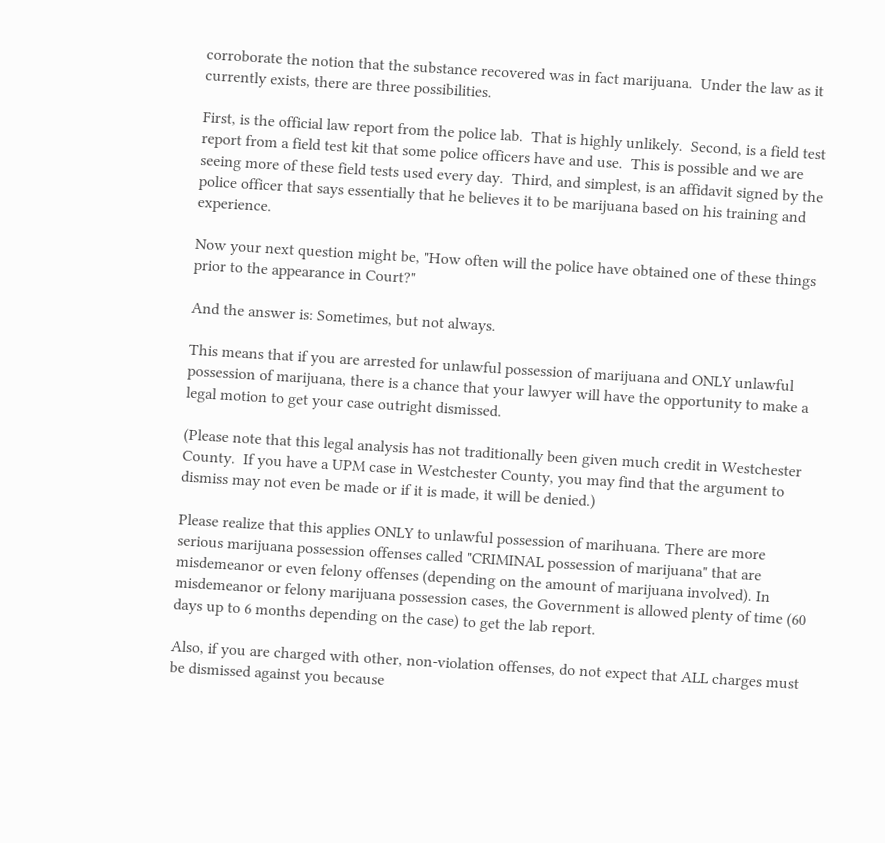corroborate the notion that the substance recovered was in fact marijuana.  Under the law as it currently exists, there are three possibilities.

First, is the official law report from the police lab.  That is highly unlikely.  Second, is a field test report from a field test kit that some police officers have and use.  This is possible and we are seeing more of these field tests used every day.  Third, and simplest, is an affidavit signed by the police officer that says essentially that he believes it to be marijuana based on his training and experience.

Now your next question might be, "How often will the police have obtained one of these things prior to the appearance in Court?"

And the answer is: Sometimes, but not always.

This means that if you are arrested for unlawful possession of marijuana and ONLY unlawful possession of marijuana, there is a chance that your lawyer will have the opportunity to make a legal motion to get your case outright dismissed.

(Please note that this legal analysis has not traditionally been given much credit in Westchester County.  If you have a UPM case in Westchester County, you may find that the argument to dismiss may not even be made or if it is made, it will be denied.)

Please realize that this applies ONLY to unlawful possession of marihuana. There are more serious marijuana possession offenses called "CRIMINAL possession of marijuana" that are misdemeanor or even felony offenses (depending on the amount of marijuana involved). In misdemeanor or felony marijuana possession cases, the Government is allowed plenty of time (60 days up to 6 months depending on the case) to get the lab report.

Also, if you are charged with other, non-violation offenses, do not expect that ALL charges must be dismissed against you because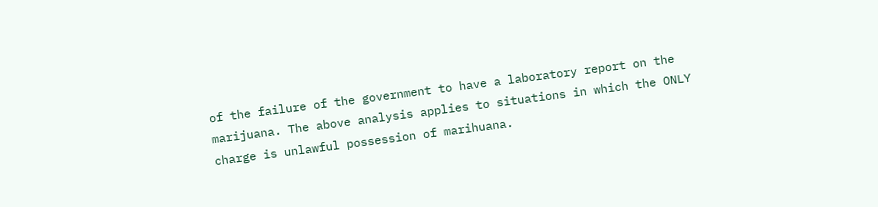of the failure of the government to have a laboratory report on the marijuana. The above analysis applies to situations in which the ONLY charge is unlawful possession of marihuana.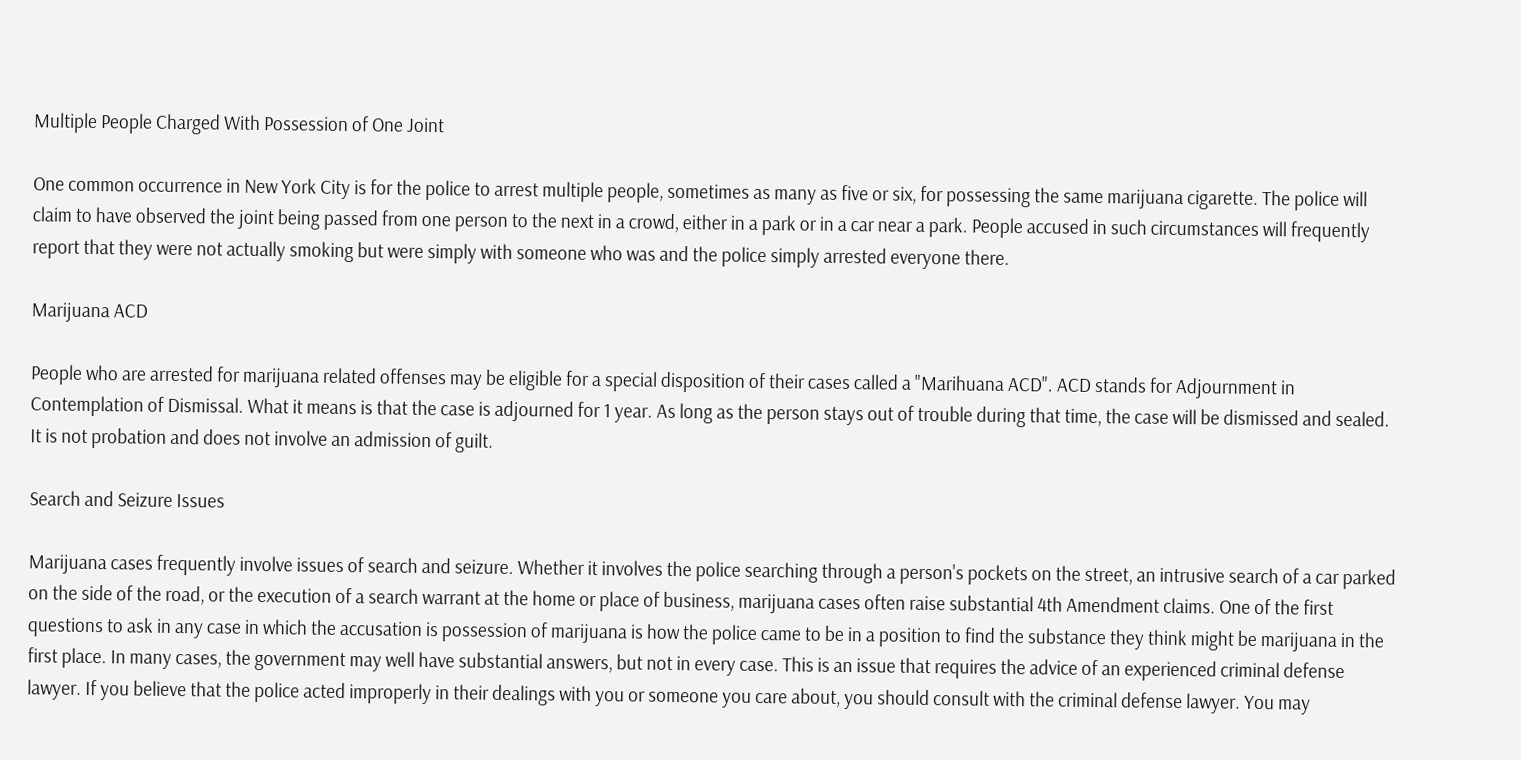Multiple People Charged With Possession of One Joint

One common occurrence in New York City is for the police to arrest multiple people, sometimes as many as five or six, for possessing the same marijuana cigarette. The police will claim to have observed the joint being passed from one person to the next in a crowd, either in a park or in a car near a park. People accused in such circumstances will frequently report that they were not actually smoking but were simply with someone who was and the police simply arrested everyone there.

Marijuana ACD

People who are arrested for marijuana related offenses may be eligible for a special disposition of their cases called a "Marihuana ACD". ACD stands for Adjournment in Contemplation of Dismissal. What it means is that the case is adjourned for 1 year. As long as the person stays out of trouble during that time, the case will be dismissed and sealed. It is not probation and does not involve an admission of guilt.

Search and Seizure Issues

Marijuana cases frequently involve issues of search and seizure. Whether it involves the police searching through a person's pockets on the street, an intrusive search of a car parked on the side of the road, or the execution of a search warrant at the home or place of business, marijuana cases often raise substantial 4th Amendment claims. One of the first questions to ask in any case in which the accusation is possession of marijuana is how the police came to be in a position to find the substance they think might be marijuana in the first place. In many cases, the government may well have substantial answers, but not in every case. This is an issue that requires the advice of an experienced criminal defense lawyer. If you believe that the police acted improperly in their dealings with you or someone you care about, you should consult with the criminal defense lawyer. You may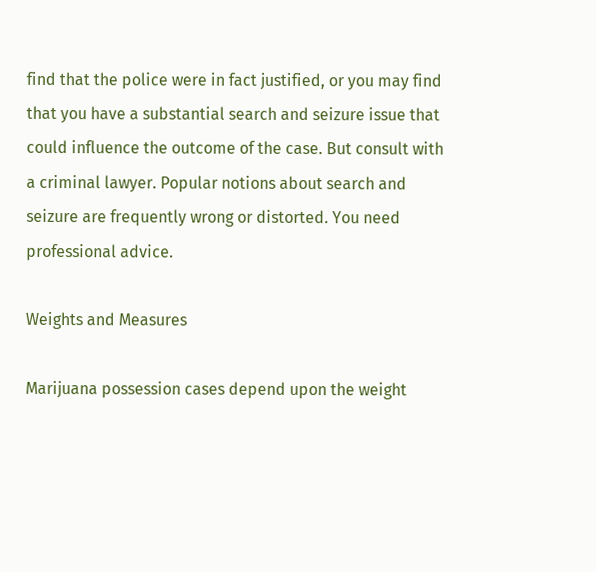find that the police were in fact justified, or you may find that you have a substantial search and seizure issue that could influence the outcome of the case. But consult with a criminal lawyer. Popular notions about search and seizure are frequently wrong or distorted. You need professional advice.

Weights and Measures

Marijuana possession cases depend upon the weight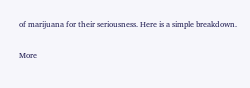of marijuana for their seriousness. Here is a simple breakdown.

More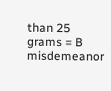than 25 grams = B misdemeanor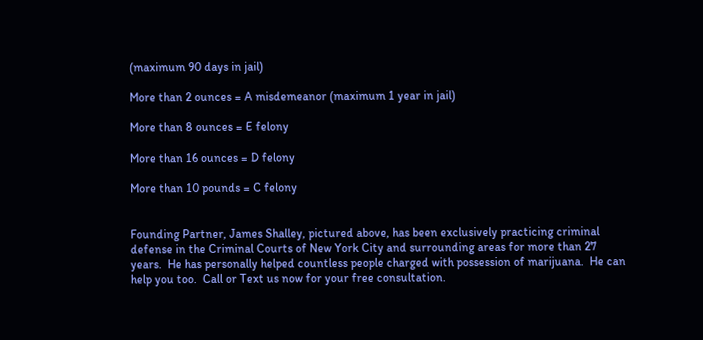(maximum 90 days in jail)

More than 2 ounces = A misdemeanor (maximum 1 year in jail)

More than 8 ounces = E felony

More than 16 ounces = D felony

More than 10 pounds = C felony


Founding Partner, James Shalley, pictured above, has been exclusively practicing criminal defense in the Criminal Courts of New York City and surrounding areas for more than 27 years.  He has personally helped countless people charged with possession of marijuana.  He can help you too.  Call or Text us now for your free consultation.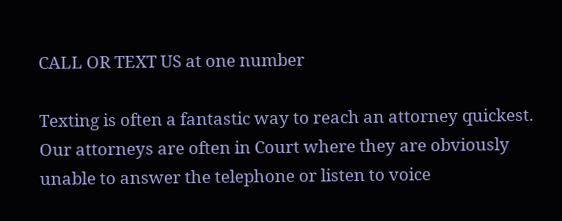CALL OR TEXT US at one number

Texting is often a fantastic way to reach an attorney quickest.  Our attorneys are often in Court where they are obviously unable to answer the telephone or listen to voice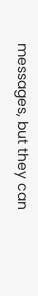messages, but they can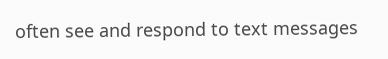often see and respond to text messages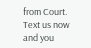from Court.  Text us now and you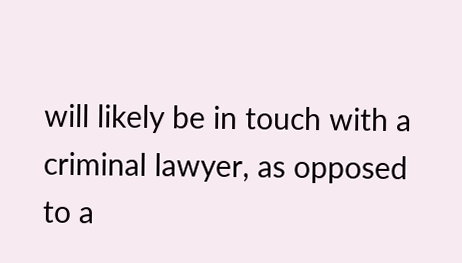will likely be in touch with a criminal lawyer, as opposed to a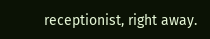receptionist, right away.